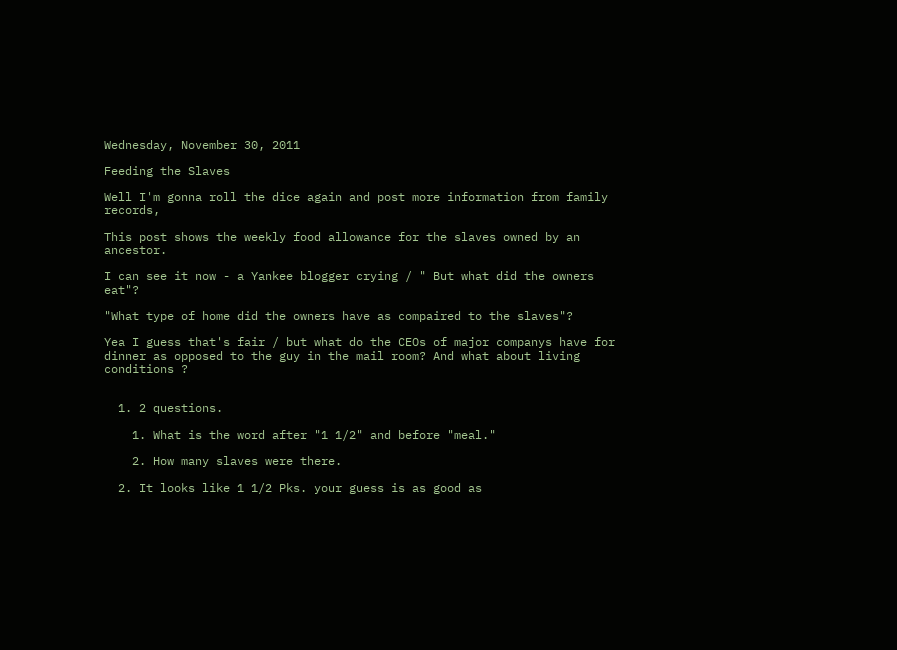Wednesday, November 30, 2011

Feeding the Slaves

Well I'm gonna roll the dice again and post more information from family records,

This post shows the weekly food allowance for the slaves owned by an ancestor.

I can see it now - a Yankee blogger crying / " But what did the owners eat"?

"What type of home did the owners have as compaired to the slaves"?

Yea I guess that's fair / but what do the CEOs of major companys have for dinner as opposed to the guy in the mail room? And what about living conditions ?


  1. 2 questions.

    1. What is the word after "1 1/2" and before "meal."

    2. How many slaves were there.

  2. It looks like 1 1/2 Pks. your guess is as good as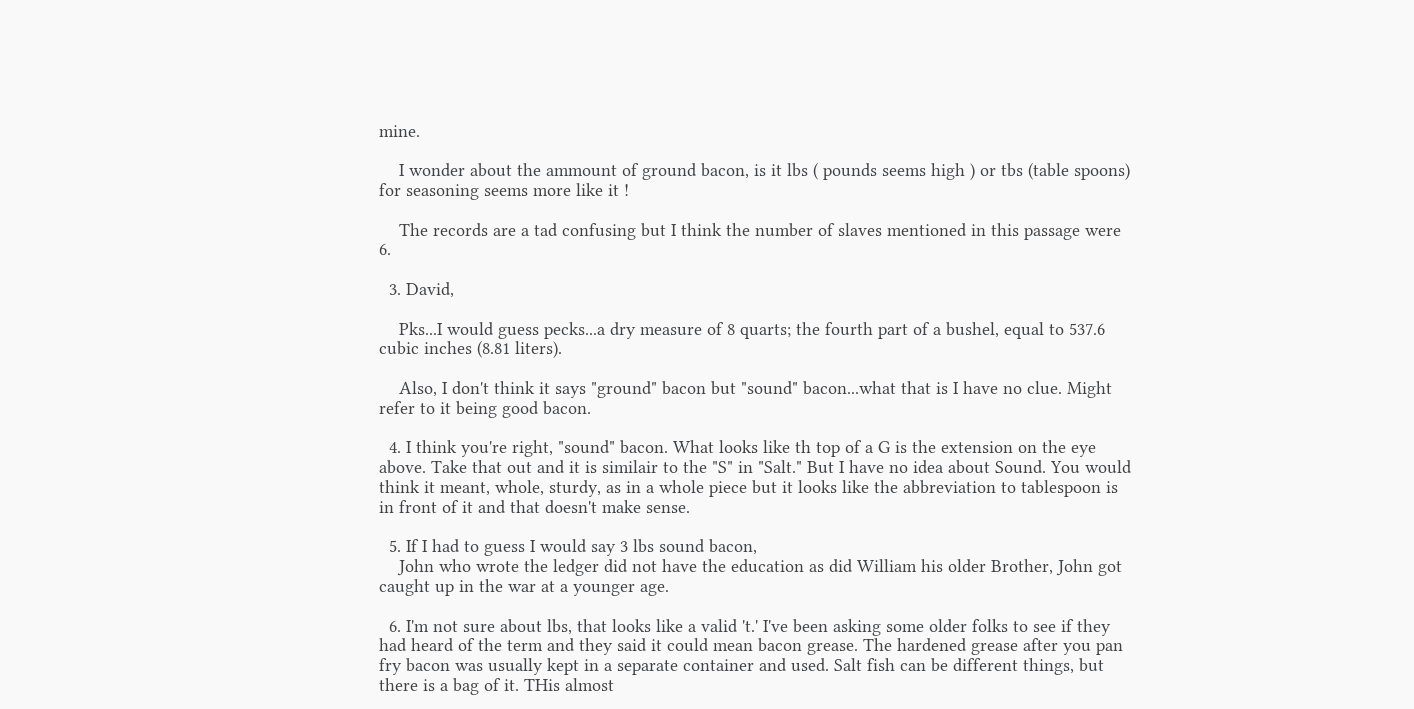mine.

    I wonder about the ammount of ground bacon, is it lbs ( pounds seems high ) or tbs (table spoons) for seasoning seems more like it !

    The records are a tad confusing but I think the number of slaves mentioned in this passage were 6.

  3. David,

    Pks...I would guess pecks...a dry measure of 8 quarts; the fourth part of a bushel, equal to 537.6 cubic inches (8.81 liters).

    Also, I don't think it says "ground" bacon but "sound" bacon...what that is I have no clue. Might refer to it being good bacon.

  4. I think you're right, "sound" bacon. What looks like th top of a G is the extension on the eye above. Take that out and it is similair to the "S" in "Salt." But I have no idea about Sound. You would think it meant, whole, sturdy, as in a whole piece but it looks like the abbreviation to tablespoon is in front of it and that doesn't make sense.

  5. If I had to guess I would say 3 lbs sound bacon,
    John who wrote the ledger did not have the education as did William his older Brother, John got caught up in the war at a younger age.

  6. I'm not sure about lbs, that looks like a valid 't.' I've been asking some older folks to see if they had heard of the term and they said it could mean bacon grease. The hardened grease after you pan fry bacon was usually kept in a separate container and used. Salt fish can be different things, but there is a bag of it. THis almost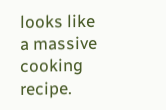looks like a massive cooking recipe.